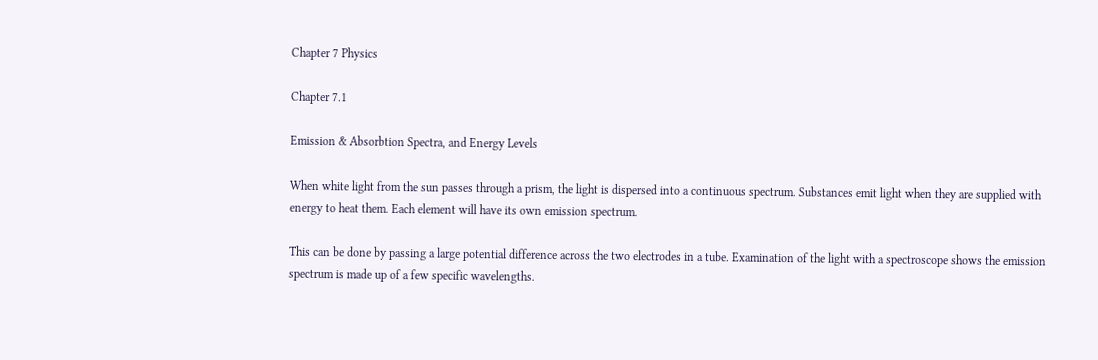Chapter 7 Physics

Chapter 7.1

Emission & Absorbtion Spectra, and Energy Levels

When white light from the sun passes through a prism, the light is dispersed into a continuous spectrum. Substances emit light when they are supplied with energy to heat them. Each element will have its own emission spectrum.

This can be done by passing a large potential difference across the two electrodes in a tube. Examination of the light with a spectroscope shows the emission spectrum is made up of a few specific wavelengths.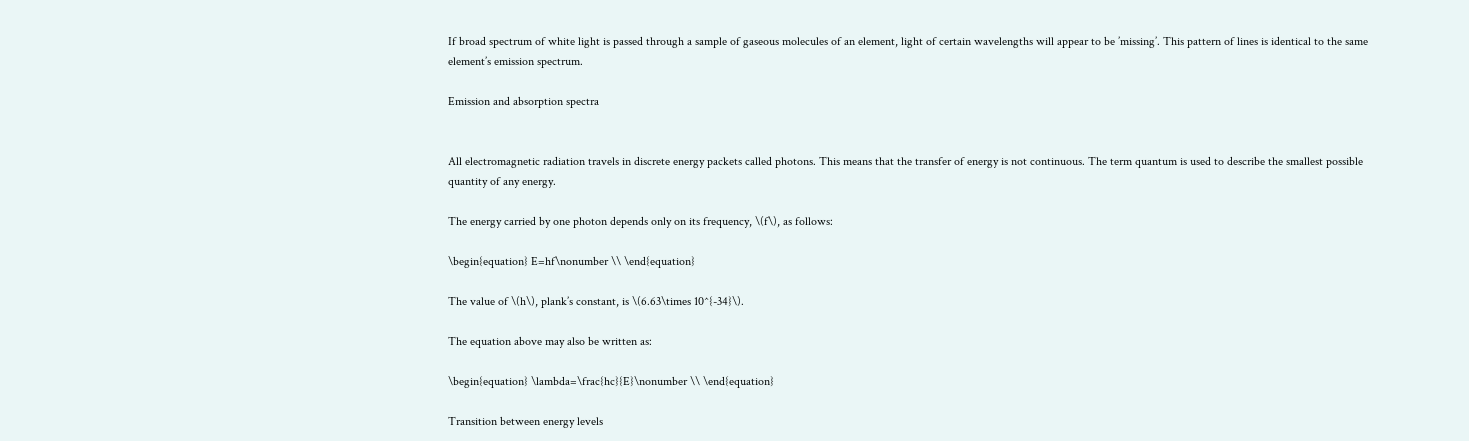If broad spectrum of white light is passed through a sample of gaseous molecules of an element, light of certain wavelengths will appear to be ’missing’. This pattern of lines is identical to the same element’s emission spectrum.

Emission and absorption spectra


All electromagnetic radiation travels in discrete energy packets called photons. This means that the transfer of energy is not continuous. The term quantum is used to describe the smallest possible quantity of any energy.

The energy carried by one photon depends only on its frequency, \(f\), as follows:

\begin{equation} E=hf\nonumber \\ \end{equation}

The value of \(h\), plank’s constant, is \(6.63\times 10^{-34}\).

The equation above may also be written as:

\begin{equation} \lambda=\frac{hc}{E}\nonumber \\ \end{equation}

Transition between energy levels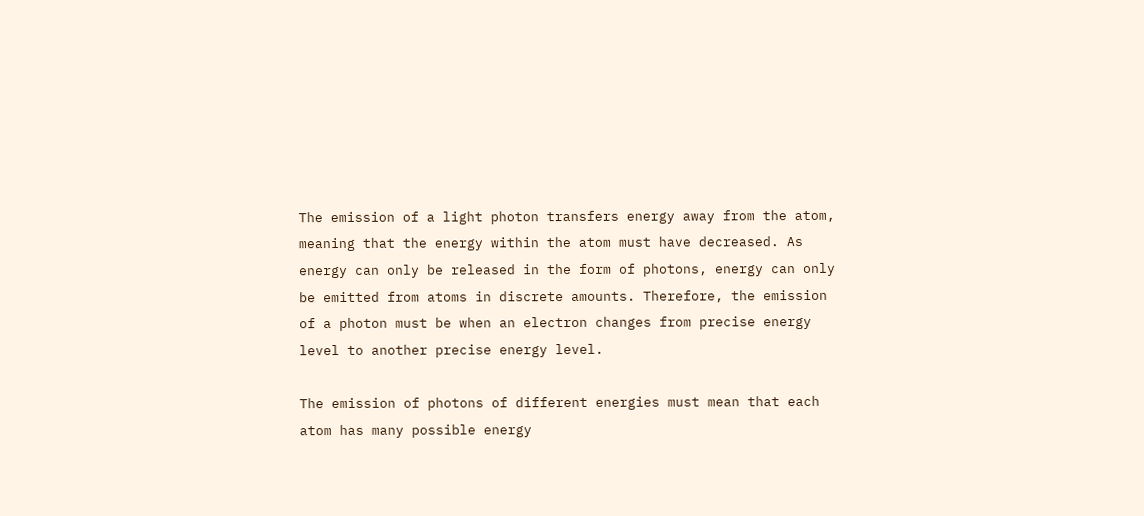The emission of a light photon transfers energy away from the atom, meaning that the energy within the atom must have decreased. As energy can only be released in the form of photons, energy can only be emitted from atoms in discrete amounts. Therefore, the emission of a photon must be when an electron changes from precise energy level to another precise energy level.

The emission of photons of different energies must mean that each atom has many possible energy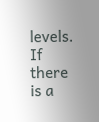levels. If there is a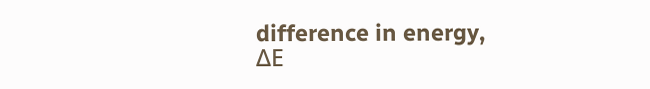difference in energy, ΔE